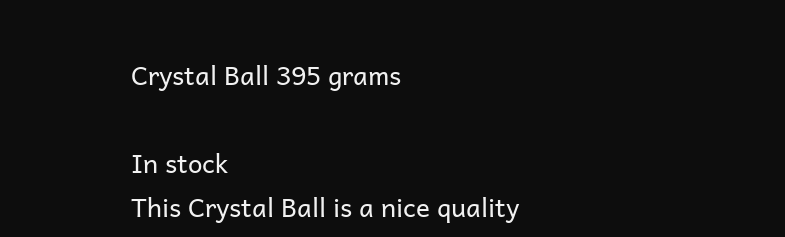Crystal Ball 395 grams

In stock
This Crystal Ball is a nice quality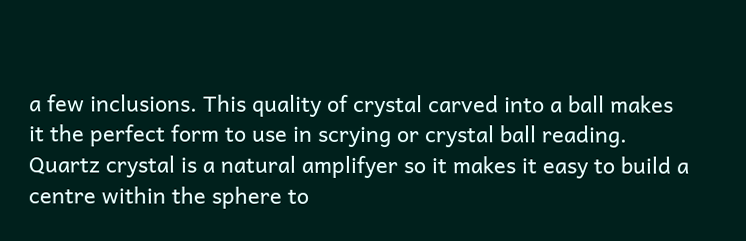a few inclusions. This quality of crystal carved into a ball makes it the perfect form to use in scrying or crystal ball reading. Quartz crystal is a natural amplifyer so it makes it easy to build a centre within the sphere to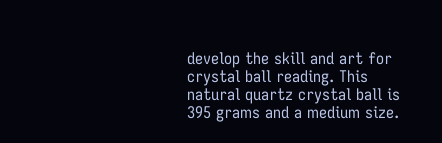develop the skill and art for crystal ball reading. This natural quartz crystal ball is 395 grams and a medium size.